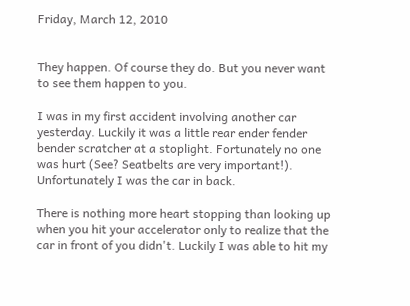Friday, March 12, 2010


They happen. Of course they do. But you never want to see them happen to you.

I was in my first accident involving another car yesterday. Luckily it was a little rear ender fender bender scratcher at a stoplight. Fortunately no one was hurt (See? Seatbelts are very important!). Unfortunately I was the car in back.

There is nothing more heart stopping than looking up when you hit your accelerator only to realize that the car in front of you didn't. Luckily I was able to hit my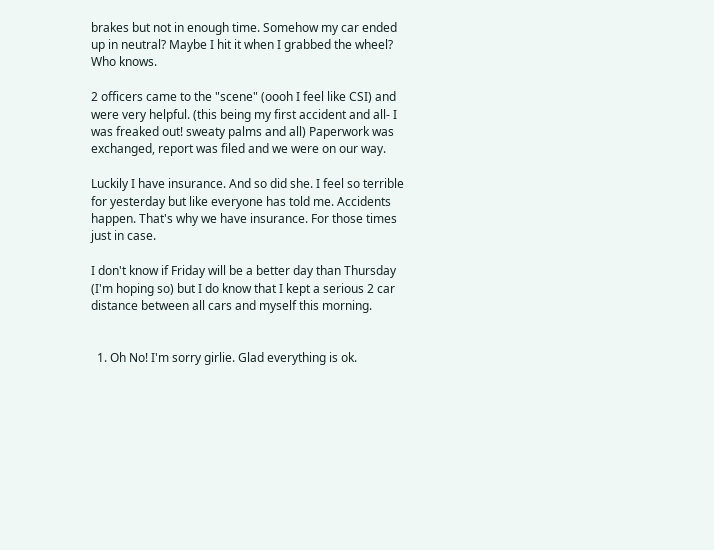brakes but not in enough time. Somehow my car ended up in neutral? Maybe I hit it when I grabbed the wheel? Who knows.

2 officers came to the "scene" (oooh I feel like CSI) and were very helpful. (this being my first accident and all- I was freaked out! sweaty palms and all) Paperwork was exchanged, report was filed and we were on our way.

Luckily I have insurance. And so did she. I feel so terrible for yesterday but like everyone has told me. Accidents happen. That's why we have insurance. For those times just in case.

I don't know if Friday will be a better day than Thursday (I'm hoping so) but I do know that I kept a serious 2 car distance between all cars and myself this morning.


  1. Oh No! I'm sorry girlie. Glad everything is ok.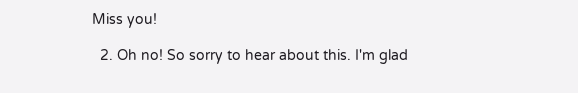Miss you!

  2. Oh no! So sorry to hear about this. I'm glad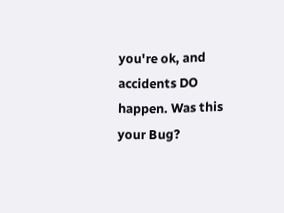you're ok, and accidents DO happen. Was this your Bug?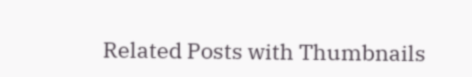Related Posts with Thumbnails